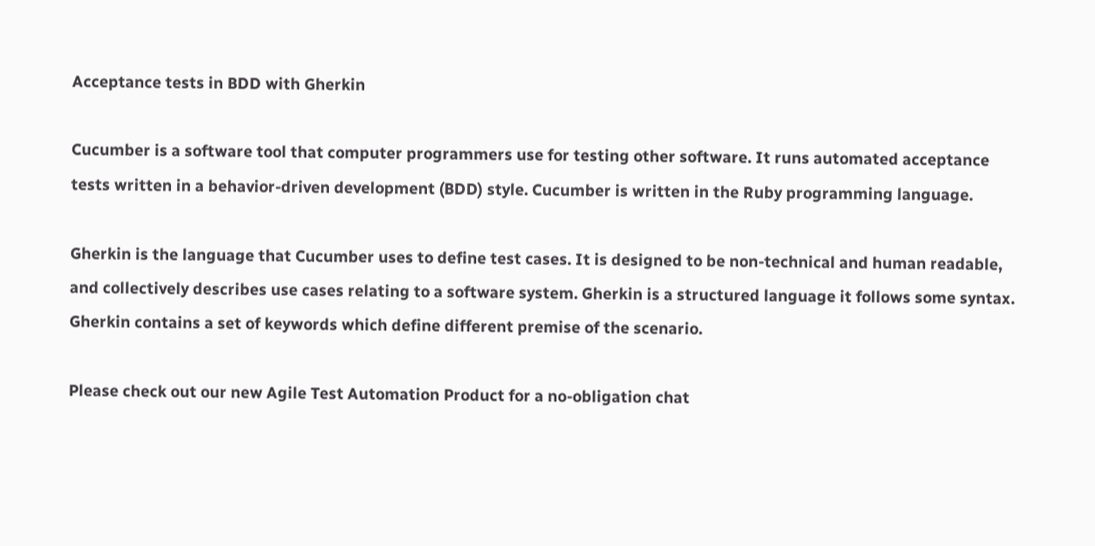Acceptance tests in BDD with Gherkin

Cucumber is a software tool that computer programmers use for testing other software. It runs automated acceptance tests written in a behavior-driven development (BDD) style. Cucumber is written in the Ruby programming language.

Gherkin is the language that Cucumber uses to define test cases. It is designed to be non-technical and human readable, and collectively describes use cases relating to a software system. Gherkin is a structured language it follows some syntax. Gherkin contains a set of keywords which define different premise of the scenario.

Please check out our new Agile Test Automation Product for a no-obligation chat